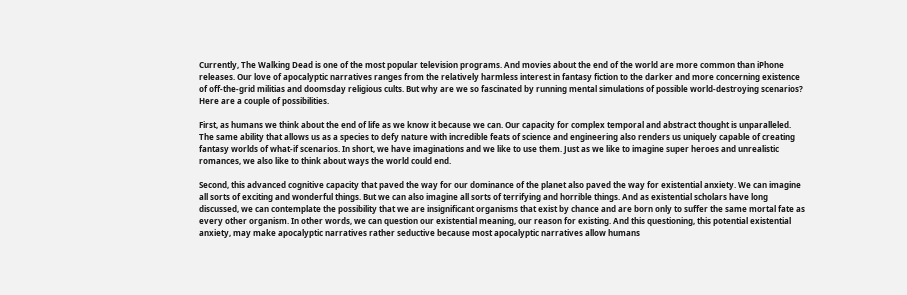Currently, The Walking Dead is one of the most popular television programs. And movies about the end of the world are more common than iPhone releases. Our love of apocalyptic narratives ranges from the relatively harmless interest in fantasy fiction to the darker and more concerning existence of off-the-grid militias and doomsday religious cults. But why are we so fascinated by running mental simulations of possible world-destroying scenarios? Here are a couple of possibilities.

First, as humans we think about the end of life as we know it because we can. Our capacity for complex temporal and abstract thought is unparalleled. The same ability that allows us as a species to defy nature with incredible feats of science and engineering also renders us uniquely capable of creating fantasy worlds of what-if scenarios. In short, we have imaginations and we like to use them. Just as we like to imagine super heroes and unrealistic romances, we also like to think about ways the world could end.

Second, this advanced cognitive capacity that paved the way for our dominance of the planet also paved the way for existential anxiety. We can imagine all sorts of exciting and wonderful things. But we can also imagine all sorts of terrifying and horrible things. And as existential scholars have long discussed, we can contemplate the possibility that we are insignificant organisms that exist by chance and are born only to suffer the same mortal fate as every other organism. In other words, we can question our existential meaning, our reason for existing. And this questioning, this potential existential anxiety, may make apocalyptic narratives rather seductive because most apocalyptic narratives allow humans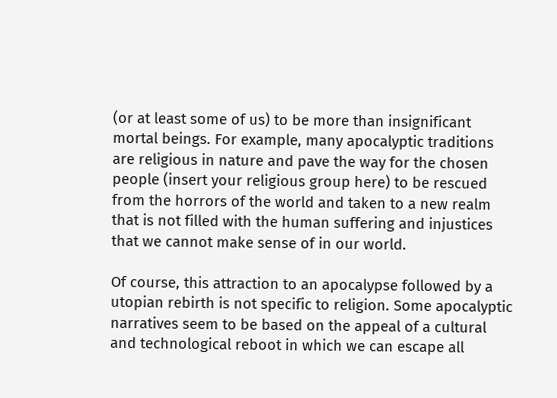(or at least some of us) to be more than insignificant mortal beings. For example, many apocalyptic traditions are religious in nature and pave the way for the chosen people (insert your religious group here) to be rescued from the horrors of the world and taken to a new realm that is not filled with the human suffering and injustices that we cannot make sense of in our world.

Of course, this attraction to an apocalypse followed by a utopian rebirth is not specific to religion. Some apocalyptic narratives seem to be based on the appeal of a cultural and technological reboot in which we can escape all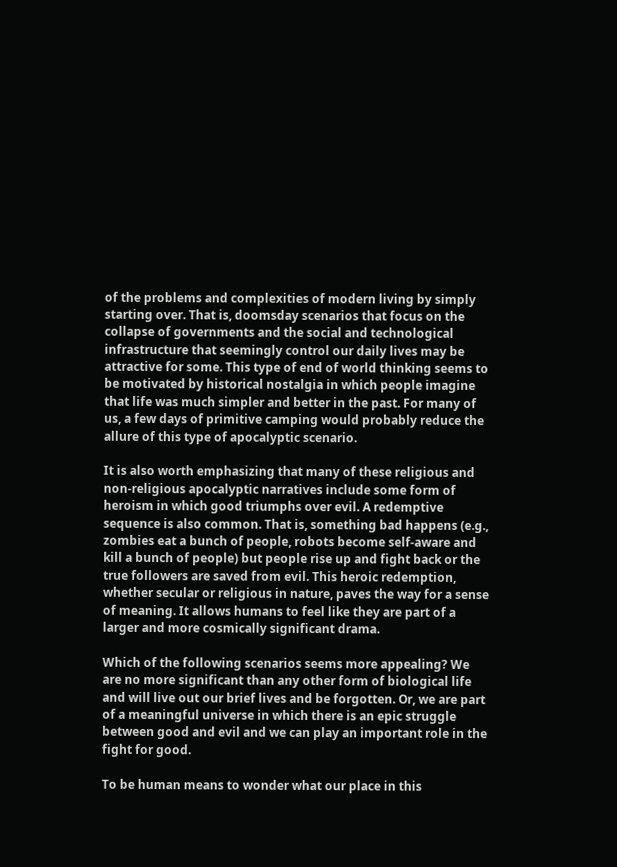of the problems and complexities of modern living by simply starting over. That is, doomsday scenarios that focus on the collapse of governments and the social and technological infrastructure that seemingly control our daily lives may be attractive for some. This type of end of world thinking seems to be motivated by historical nostalgia in which people imagine that life was much simpler and better in the past. For many of us, a few days of primitive camping would probably reduce the allure of this type of apocalyptic scenario.

It is also worth emphasizing that many of these religious and non-religious apocalyptic narratives include some form of heroism in which good triumphs over evil. A redemptive sequence is also common. That is, something bad happens (e.g., zombies eat a bunch of people, robots become self-aware and kill a bunch of people) but people rise up and fight back or the true followers are saved from evil. This heroic redemption, whether secular or religious in nature, paves the way for a sense of meaning. It allows humans to feel like they are part of a larger and more cosmically significant drama.

Which of the following scenarios seems more appealing? We are no more significant than any other form of biological life and will live out our brief lives and be forgotten. Or, we are part of a meaningful universe in which there is an epic struggle between good and evil and we can play an important role in the fight for good.

To be human means to wonder what our place in this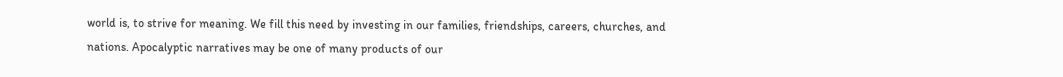world is, to strive for meaning. We fill this need by investing in our families, friendships, careers, churches, and nations. Apocalyptic narratives may be one of many products of our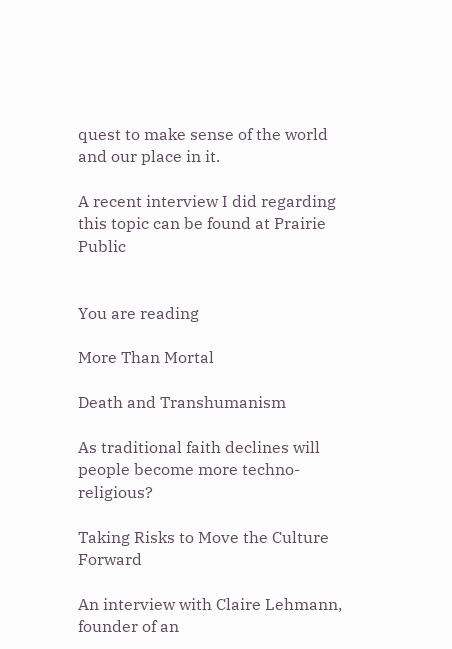quest to make sense of the world and our place in it.

A recent interview I did regarding this topic can be found at Prairie Public


You are reading

More Than Mortal

Death and Transhumanism

As traditional faith declines will people become more techno-religious?

Taking Risks to Move the Culture Forward

An interview with Claire Lehmann, founder of an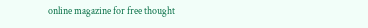online magazine for free thought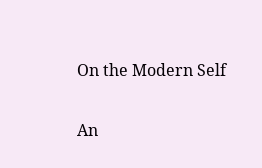On the Modern Self

An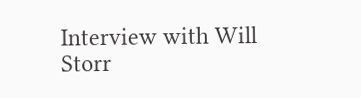Interview with Will Storr